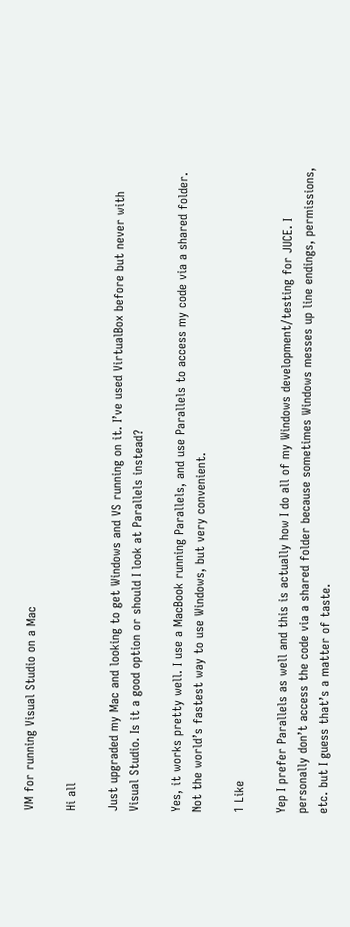VM for running Visual Studio on a Mac

Hi all

Just upgraded my Mac and looking to get Windows and VS running on it. I’ve used VirtualBox before but never with Visual Studio. Is it a good option or should I look at Parallels instead?

Yes, it works pretty well. I use a MacBook running Parallels, and use Parallels to access my code via a shared folder. Not the world’s fastest way to use Windows, but very convenient.

1 Like

Yep I prefer Parallels as well and this is actually how I do all of my Windows development/testing for JUCE. I personally don’t access the code via a shared folder because sometimes Windows messes up line endings, permissions, etc. but I guess that’s a matter of taste.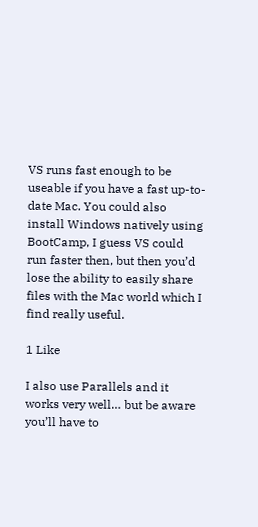VS runs fast enough to be useable if you have a fast up-to-date Mac. You could also install Windows natively using BootCamp, I guess VS could run faster then, but then you’d lose the ability to easily share files with the Mac world which I find really useful.

1 Like

I also use Parallels and it works very well… but be aware you’ll have to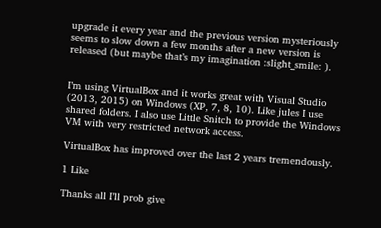upgrade it every year and the previous version mysteriously seems to slow down a few months after a new version is released (but maybe that’s my imagination :slight_smile: ).


I’m using VirtualBox and it works great with Visual Studio (2013, 2015) on Windows (XP, 7, 8, 10). Like jules I use shared folders. I also use Little Snitch to provide the Windows VM with very restricted network access.

VirtualBox has improved over the last 2 years tremendously.

1 Like

Thanks all I’ll prob give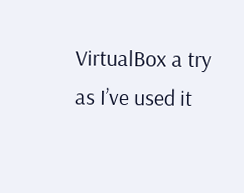VirtualBox a try as I’ve used it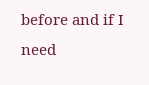before and if I need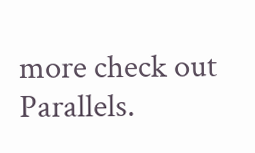more check out Parallels.